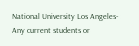National University Los Angeles- Any current students or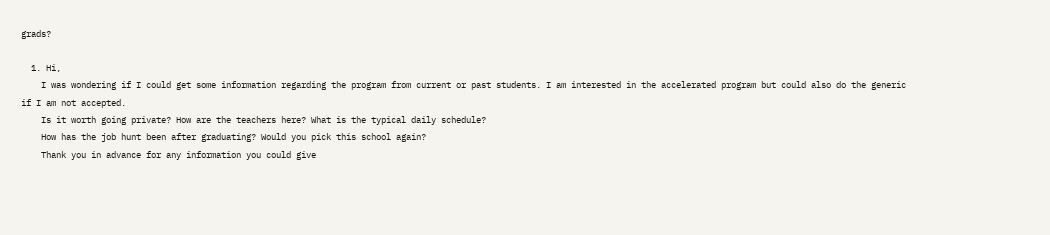grads?

  1. Hi,
    I was wondering if I could get some information regarding the program from current or past students. I am interested in the accelerated program but could also do the generic if I am not accepted.
    Is it worth going private? How are the teachers here? What is the typical daily schedule?
    How has the job hunt been after graduating? Would you pick this school again?
    Thank you in advance for any information you could give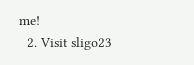me!
  2. Visit sligo23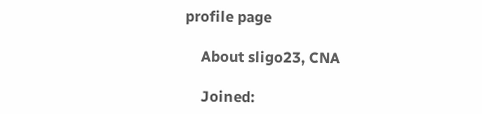profile page

    About sligo23, CNA

    Joined: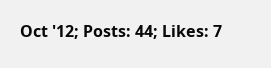Oct '12; Posts: 44; Likes: 7